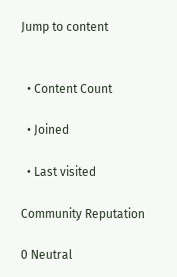Jump to content


  • Content Count

  • Joined

  • Last visited

Community Reputation

0 Neutral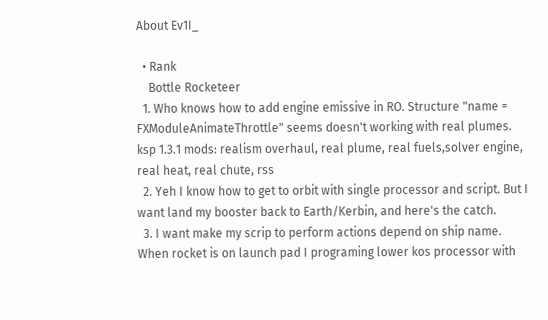About Ev1I_

  • Rank
    Bottle Rocketeer
  1. Who knows how to add engine emissive in RO. Structure "name = FXModuleAnimateThrottle" seems doesn't working with real plumes. ksp 1.3.1 mods: realism overhaul, real plume, real fuels,solver engine, real heat, real chute, rss
  2. Yeh I know how to get to orbit with single processor and script. But I want land my booster back to Earth/Kerbin, and here's the catch.
  3. I want make my scrip to perform actions depend on ship name. When rocket is on launch pad I programing lower kos processor with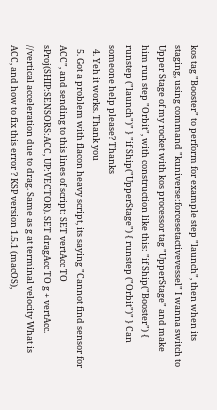kos tag "Booster" to perform for example step "launch", then when its staging, using command "kuniverse:forcesetactivevessel" I wanna switch to Upper Stage of my rocket with kos processor tag "UpperStage" and make him run step "Orbit", with construction like this: "if Ship("Booster") { runstep ("launch")" } "if Ship("UpperStage") { runstep ("Orbit")" } Can someone help please? Thanks
  4. Yeh it works. Thank you
  5. Got a problem with flacon heavy script, its saying "Cannot find sensor for ACC", and sending to this lines of script: SET vertAcc TO sProj(SHIP:SENSORS:ACC, UP:VECTOR). SET dragAcc TO g + vertAcc. //vertical acceleration due to drag. Same as g at terminal velocity What is ACC, and how to fix this error ? KSP version 1.5.1 (macOS),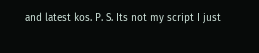and latest kos. P. S. Its not my script I just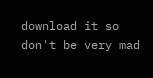download it so don't be very mad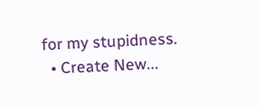for my stupidness.
  • Create New...